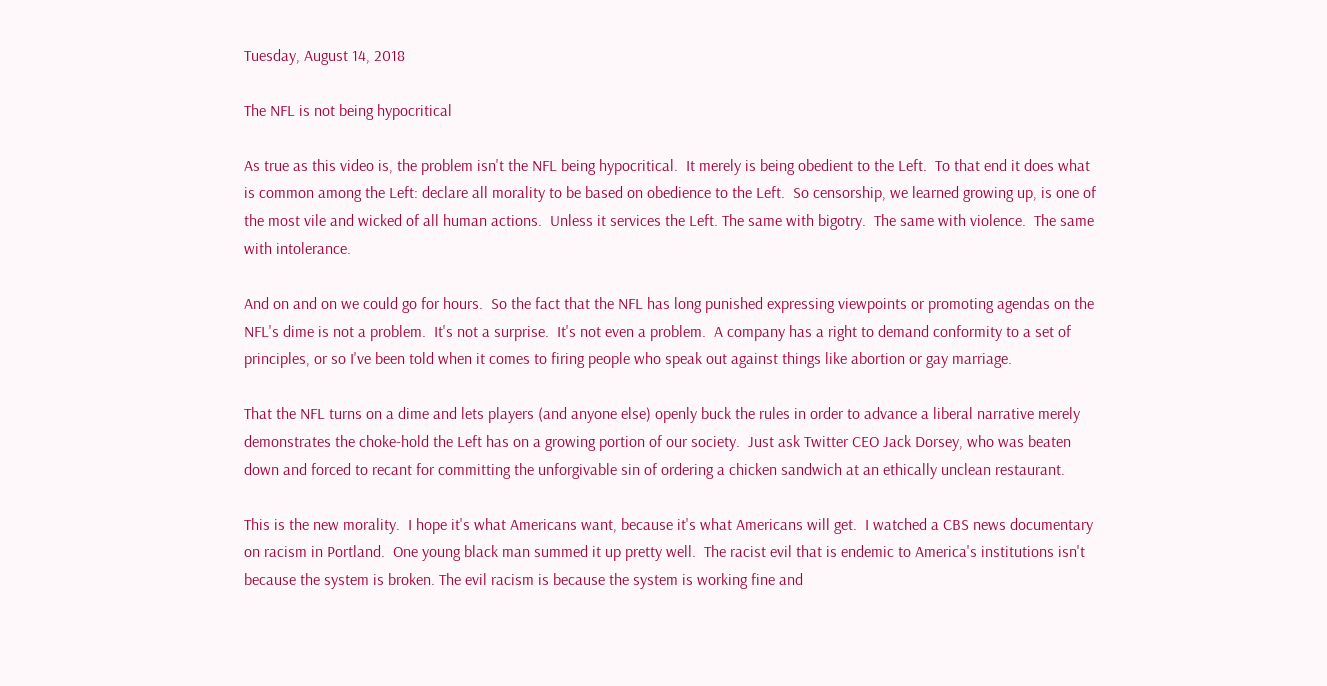Tuesday, August 14, 2018

The NFL is not being hypocritical

As true as this video is, the problem isn't the NFL being hypocritical.  It merely is being obedient to the Left.  To that end it does what is common among the Left: declare all morality to be based on obedience to the Left.  So censorship, we learned growing up, is one of the most vile and wicked of all human actions.  Unless it services the Left. The same with bigotry.  The same with violence.  The same with intolerance.

And on and on we could go for hours.  So the fact that the NFL has long punished expressing viewpoints or promoting agendas on the NFL's dime is not a problem.  It's not a surprise.  It's not even a problem.  A company has a right to demand conformity to a set of principles, or so I've been told when it comes to firing people who speak out against things like abortion or gay marriage.

That the NFL turns on a dime and lets players (and anyone else) openly buck the rules in order to advance a liberal narrative merely demonstrates the choke-hold the Left has on a growing portion of our society.  Just ask Twitter CEO Jack Dorsey, who was beaten down and forced to recant for committing the unforgivable sin of ordering a chicken sandwich at an ethically unclean restaurant.

This is the new morality.  I hope it's what Americans want, because it's what Americans will get.  I watched a CBS news documentary on racism in Portland.  One young black man summed it up pretty well.  The racist evil that is endemic to America's institutions isn't because the system is broken. The evil racism is because the system is working fine and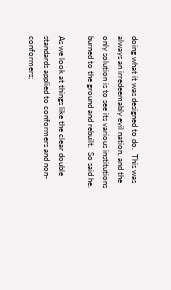doing what it was designed to do.  This was always an irredeemably evil nation, and the only solution is to see its various institutions burned to the ground and rebuilt.  So said he.

As we look at things like the clear double standards applied to conformers and non-conformers;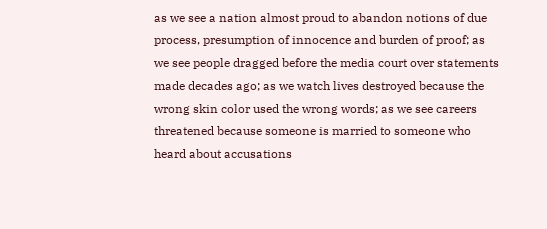as we see a nation almost proud to abandon notions of due process, presumption of innocence and burden of proof; as we see people dragged before the media court over statements made decades ago; as we watch lives destroyed because the wrong skin color used the wrong words; as we see careers threatened because someone is married to someone who heard about accusations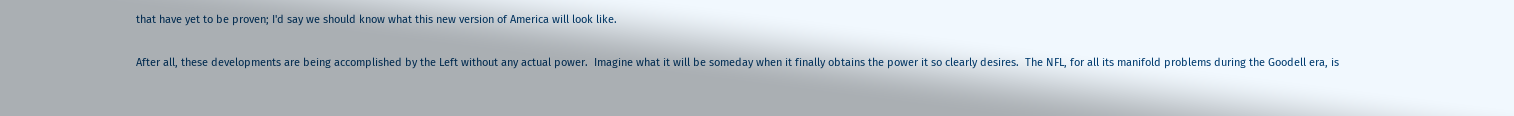that have yet to be proven; I'd say we should know what this new version of America will look like.

After all, these developments are being accomplished by the Left without any actual power.  Imagine what it will be someday when it finally obtains the power it so clearly desires.  The NFL, for all its manifold problems during the Goodell era, is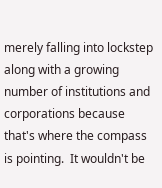merely falling into lockstep along with a growing number of institutions and corporations because that's where the compass is pointing.  It wouldn't be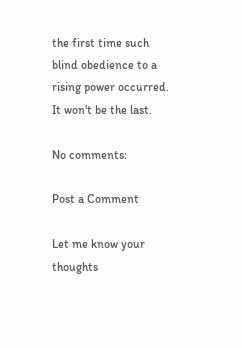the first time such blind obedience to a rising power occurred.  It won't be the last.

No comments:

Post a Comment

Let me know your thoughts